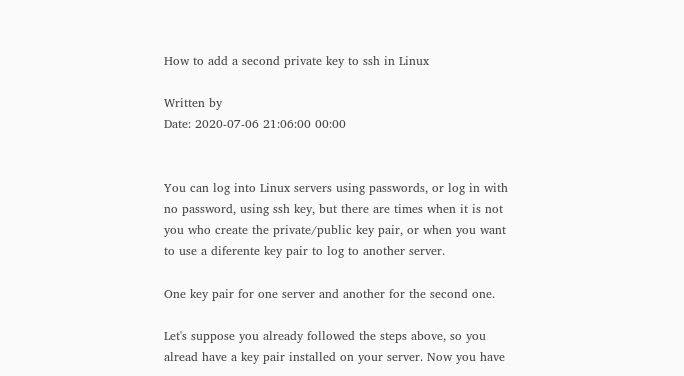How to add a second private key to ssh in Linux

Written by
Date: 2020-07-06 21:06:00 00:00


You can log into Linux servers using passwords, or log in with no password, using ssh key, but there are times when it is not you who create the private/public key pair, or when you want to use a diferente key pair to log to another server.

One key pair for one server and another for the second one.

Let's suppose you already followed the steps above, so you alread have a key pair installed on your server. Now you have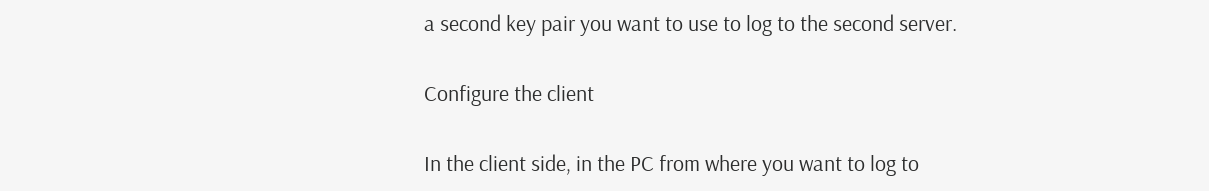a second key pair you want to use to log to the second server.

Configure the client

In the client side, in the PC from where you want to log to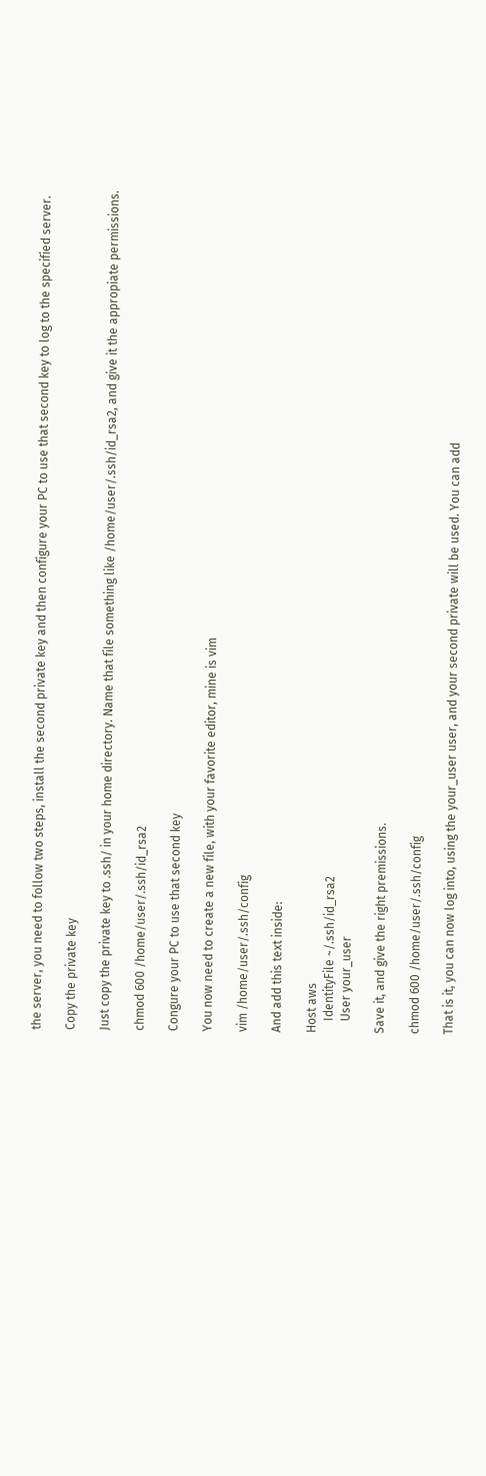the server, you need to follow two steps, install the second private key and then configure your PC to use that second key to log to the specified server.

Copy the private key

Just copy the private key to .ssh/ in your home directory. Name that file something like /home/user/.ssh/id_rsa2, and give it the appropiate permissions.

chmod 600 /home/user/.ssh/id_rsa2

Congure your PC to use that second key

You now need to create a new file, with your favorite editor, mine is vim

vim /home/user/.ssh/config

And add this text inside:

Host aws
    IdentityFile ~/.ssh/id_rsa2
    User your_user

Save it, and give the right premissions.

chmod 600 /home/user/.ssh/config

That is it, you can now log into, using the your_user user, and your second private will be used. You can add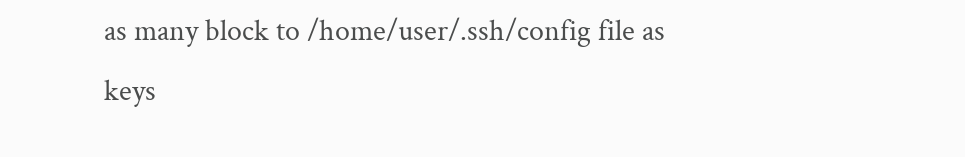as many block to /home/user/.ssh/config file as keys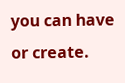you can have or create.